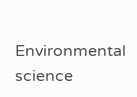Environmental science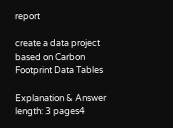report

create a data project based on Carbon Footprint Data Tables

Explanation & Answer length: 3 pages4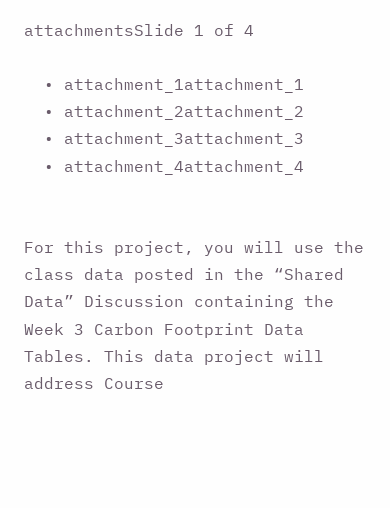attachmentsSlide 1 of 4

  • attachment_1attachment_1
  • attachment_2attachment_2
  • attachment_3attachment_3
  • attachment_4attachment_4


For this project, you will use the class data posted in the “Shared Data” Discussion containing the Week 3 Carbon Footprint Data Tables. This data project will address Course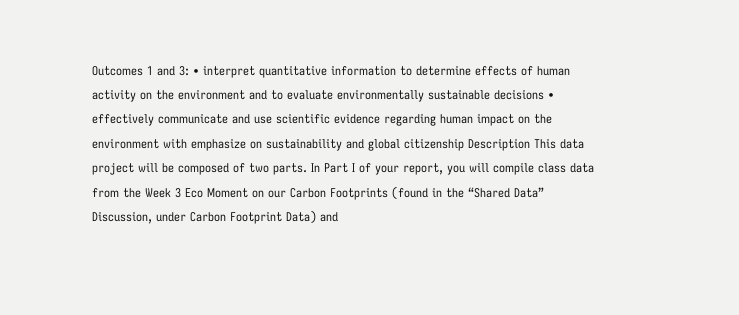Outcomes 1 and 3: • interpret quantitative information to determine effects of human activity on the environment and to evaluate environmentally sustainable decisions • effectively communicate and use scientific evidence regarding human impact on the environment with emphasize on sustainability and global citizenship Description This data project will be composed of two parts. In Part I of your report, you will compile class data from the Week 3 Eco Moment on our Carbon Footprints (found in the “Shared Data” Discussion, under Carbon Footprint Data) and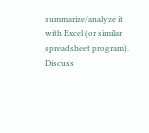summarize/analyze it with Excel (or similar spreadsheet program). Discuss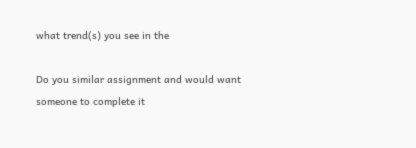what trend(s) you see in the

Do you similar assignment and would want someone to complete it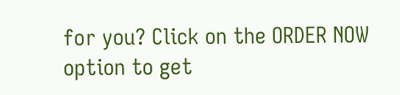for you? Click on the ORDER NOW option to get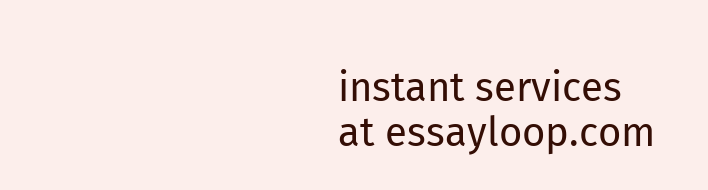instant services at essayloop.com